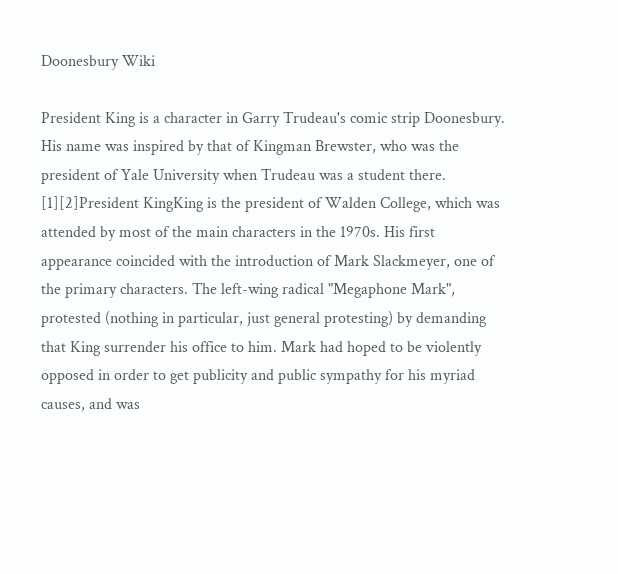Doonesbury Wiki

President King is a character in Garry Trudeau's comic strip Doonesbury. His name was inspired by that of Kingman Brewster, who was the president of Yale University when Trudeau was a student there. [1][2]President KingKing is the president of Walden College, which was attended by most of the main characters in the 1970s. His first appearance coincided with the introduction of Mark Slackmeyer, one of the primary characters. The left-wing radical "Megaphone Mark", protested (nothing in particular, just general protesting) by demanding that King surrender his office to him. Mark had hoped to be violently opposed in order to get publicity and public sympathy for his myriad causes, and was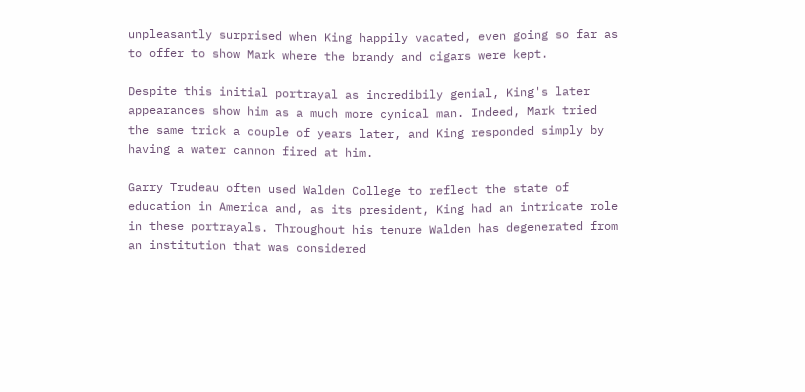unpleasantly surprised when King happily vacated, even going so far as to offer to show Mark where the brandy and cigars were kept.

Despite this initial portrayal as incredibily genial, King's later appearances show him as a much more cynical man. Indeed, Mark tried the same trick a couple of years later, and King responded simply by having a water cannon fired at him.

Garry Trudeau often used Walden College to reflect the state of education in America and, as its president, King had an intricate role in these portrayals. Throughout his tenure Walden has degenerated from an institution that was considered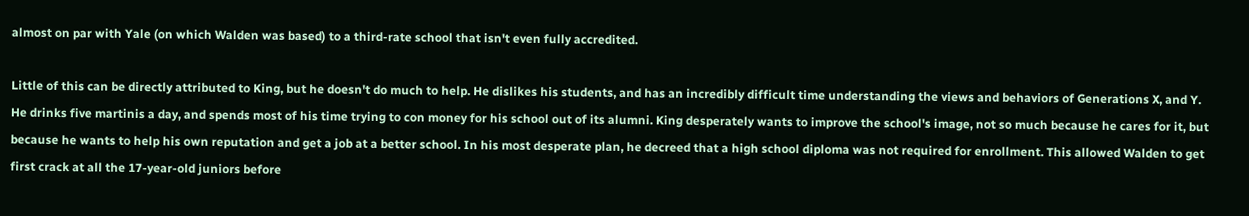almost on par with Yale (on which Walden was based) to a third-rate school that isn't even fully accredited.

Little of this can be directly attributed to King, but he doesn't do much to help. He dislikes his students, and has an incredibly difficult time understanding the views and behaviors of Generations X, and Y. He drinks five martinis a day, and spends most of his time trying to con money for his school out of its alumni. King desperately wants to improve the school's image, not so much because he cares for it, but because he wants to help his own reputation and get a job at a better school. In his most desperate plan, he decreed that a high school diploma was not required for enrollment. This allowed Walden to get first crack at all the 17-year-old juniors before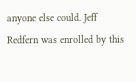anyone else could. Jeff Redfern was enrolled by this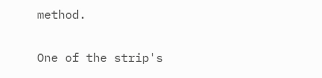method.

One of the strip's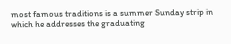most famous traditions is a summer Sunday strip in which he addresses the graduating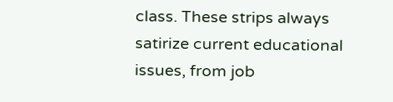class. These strips always satirize current educational issues, from job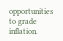opportunities to grade inflation.